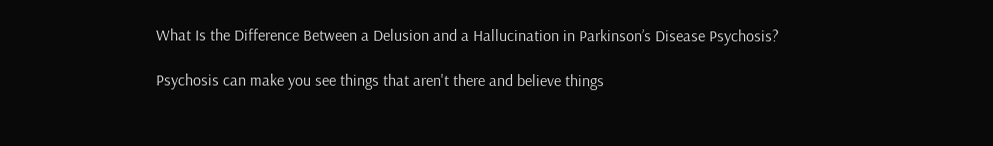What Is the Difference Between a Delusion and a Hallucination in Parkinson’s Disease Psychosis?

Psychosis can make you see things that aren't there and believe things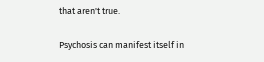that aren't true.

Psychosis can manifest itself in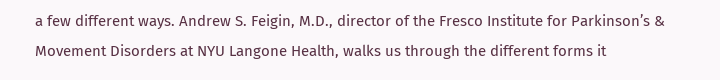a few different ways. Andrew S. Feigin, M.D., director of the Fresco Institute for Parkinson’s & Movement Disorders at NYU Langone Health, walks us through the different forms it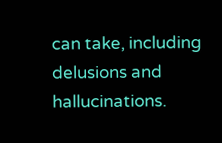can take, including delusions and hallucinations.